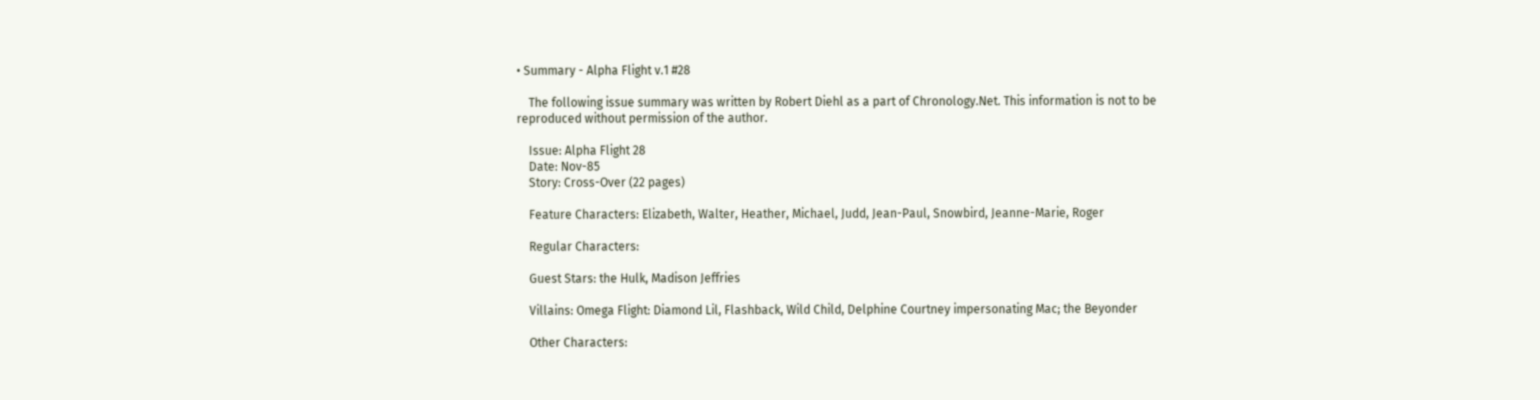• Summary - Alpha Flight v.1 #28

    The following issue summary was written by Robert Diehl as a part of Chronology.Net. This information is not to be reproduced without permission of the author.

    Issue: Alpha Flight 28
    Date: Nov-85
    Story: Cross-Over (22 pages)

    Feature Characters: Elizabeth, Walter, Heather, Michael, Judd, Jean-Paul, Snowbird, Jeanne-Marie, Roger

    Regular Characters:

    Guest Stars: the Hulk, Madison Jeffries

    Villains: Omega Flight: Diamond Lil, Flashback, Wild Child, Delphine Courtney impersonating Mac; the Beyonder

    Other Characters: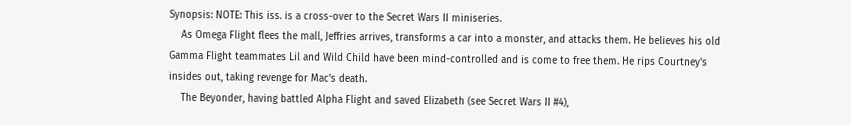Synopsis: NOTE: This iss. is a cross-over to the Secret Wars II miniseries.
    As Omega Flight flees the mall, Jeffries arrives, transforms a car into a monster, and attacks them. He believes his old Gamma Flight teammates Lil and Wild Child have been mind-controlled and is come to free them. He rips Courtney's insides out, taking revenge for Mac's death.
    The Beyonder, having battled Alpha Flight and saved Elizabeth (see Secret Wars II #4),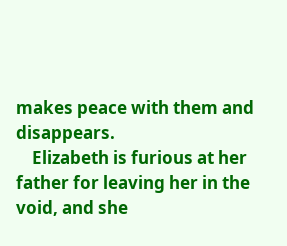makes peace with them and disappears.
    Elizabeth is furious at her father for leaving her in the void, and she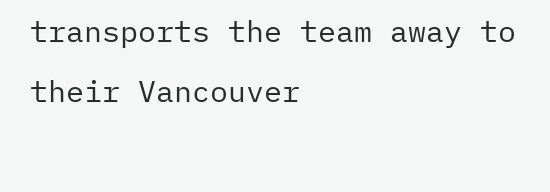transports the team away to their Vancouver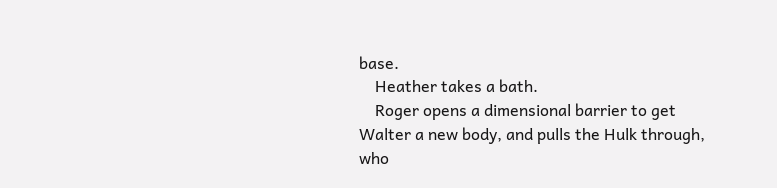base.
    Heather takes a bath.
    Roger opens a dimensional barrier to get Walter a new body, and pulls the Hulk through, who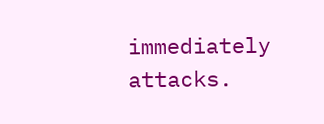immediately attacks.